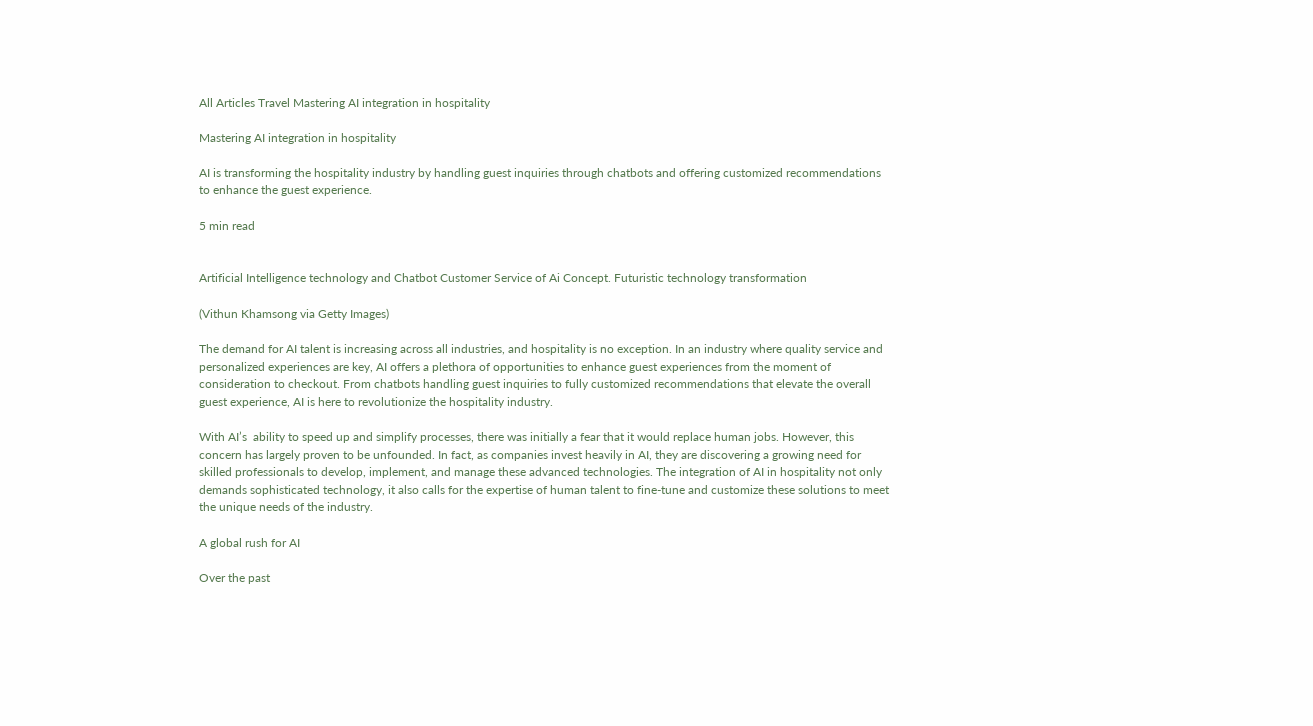All Articles Travel Mastering AI integration in hospitality

Mastering AI integration in hospitality

AI is transforming the hospitality industry by handling guest inquiries through chatbots and offering customized recommendations to enhance the guest experience.

5 min read


Artificial Intelligence technology and Chatbot Customer Service of Ai Concept. Futuristic technology transformation

(Vithun Khamsong via Getty Images)

The demand for AI talent is increasing across all industries, and hospitality is no exception. In an industry where quality service and personalized experiences are key, AI offers a plethora of opportunities to enhance guest experiences from the moment of consideration to checkout. From chatbots handling guest inquiries to fully customized recommendations that elevate the overall guest experience, AI is here to revolutionize the hospitality industry.

With AI’s  ability to speed up and simplify processes, there was initially a fear that it would replace human jobs. However, this concern has largely proven to be unfounded. In fact, as companies invest heavily in AI, they are discovering a growing need for skilled professionals to develop, implement, and manage these advanced technologies. The integration of AI in hospitality not only demands sophisticated technology, it also calls for the expertise of human talent to fine-tune and customize these solutions to meet the unique needs of the industry.

A global rush for AI

Over the past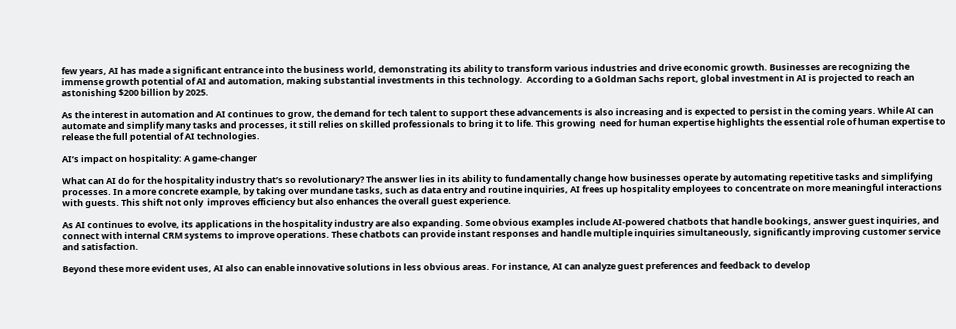few years, AI has made a significant entrance into the business world, demonstrating its ability to transform various industries and drive economic growth. Businesses are recognizing the   immense growth potential of AI and automation, making substantial investments in this technology.  According to a Goldman Sachs report, global investment in AI is projected to reach an astonishing $200 billion by 2025.

As the interest in automation and AI continues to grow, the demand for tech talent to support these advancements is also increasing and is expected to persist in the coming years. While AI can automate and simplify many tasks and processes, it still relies on skilled professionals to bring it to life. This growing  need for human expertise highlights the essential role of human expertise to release the full potential of AI technologies.

AI’s impact on hospitality: A game-changer

What can AI do for the hospitality industry that’s so revolutionary? The answer lies in its ability to fundamentally change how businesses operate by automating repetitive tasks and simplifying processes. In a more concrete example, by taking over mundane tasks, such as data entry and routine inquiries, AI frees up hospitality employees to concentrate on more meaningful interactions with guests. This shift not only  improves efficiency but also enhances the overall guest experience.

As AI continues to evolve, its applications in the hospitality industry are also expanding. Some obvious examples include AI-powered chatbots that handle bookings, answer guest inquiries, and connect with internal CRM systems to improve operations. These chatbots can provide instant responses and handle multiple inquiries simultaneously, significantly improving customer service and satisfaction.

Beyond these more evident uses, AI also can enable innovative solutions in less obvious areas. For instance, AI can analyze guest preferences and feedback to develop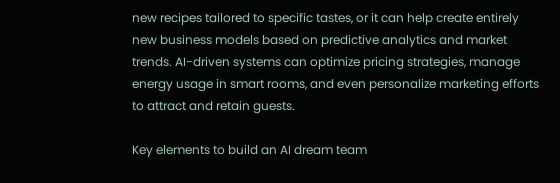new recipes tailored to specific tastes, or it can help create entirely new business models based on predictive analytics and market trends. AI-driven systems can optimize pricing strategies, manage energy usage in smart rooms, and even personalize marketing efforts to attract and retain guests.

Key elements to build an AI dream team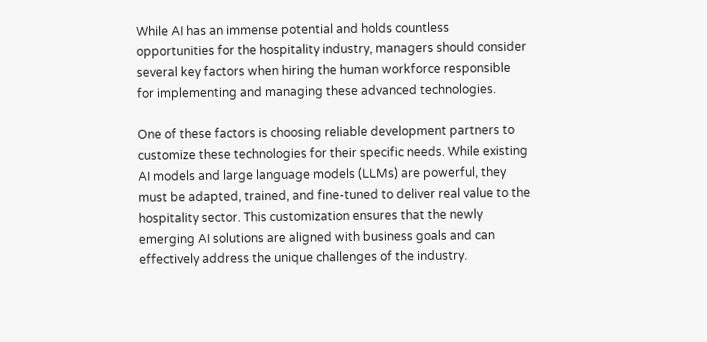While AI has an immense potential and holds countless opportunities for the hospitality industry, managers should consider several key factors when hiring the human workforce responsible for implementing and managing these advanced technologies.

One of these factors is choosing reliable development partners to customize these technologies for their specific needs. While existing AI models and large language models (LLMs) are powerful, they must be adapted, trained, and fine-tuned to deliver real value to the hospitality sector. This customization ensures that the newly emerging AI solutions are aligned with business goals and can effectively address the unique challenges of the industry.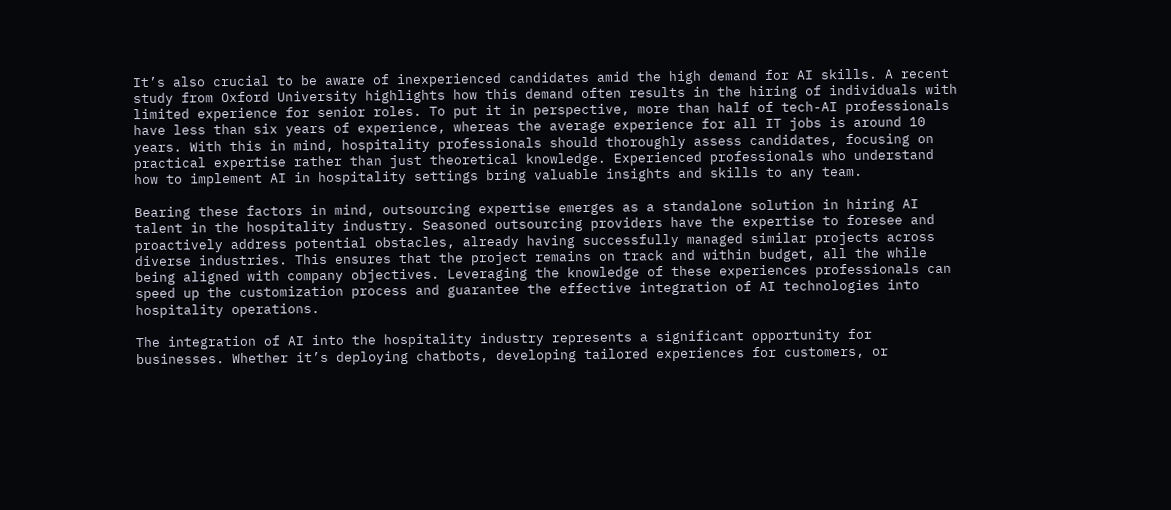It’s also crucial to be aware of inexperienced candidates amid the high demand for AI skills. A recent  study from Oxford University highlights how this demand often results in the hiring of individuals with limited experience for senior roles. To put it in perspective, more than half of tech-AI professionals have less than six years of experience, whereas the average experience for all IT jobs is around 10 years. With this in mind, hospitality professionals should thoroughly assess candidates, focusing on practical expertise rather than just theoretical knowledge. Experienced professionals who understand how to implement AI in hospitality settings bring valuable insights and skills to any team.

Bearing these factors in mind, outsourcing expertise emerges as a standalone solution in hiring AI talent in the hospitality industry. Seasoned outsourcing providers have the expertise to foresee and proactively address potential obstacles, already having successfully managed similar projects across diverse industries. This ensures that the project remains on track and within budget, all the while being aligned with company objectives. Leveraging the knowledge of these experiences professionals can speed up the customization process and guarantee the effective integration of AI technologies into hospitality operations.

The integration of AI into the hospitality industry represents a significant opportunity for businesses. Whether it’s deploying chatbots, developing tailored experiences for customers, or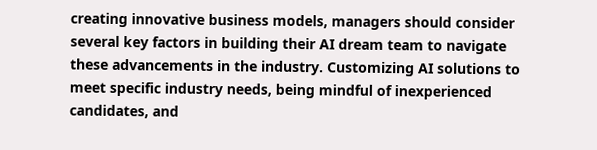creating innovative business models, managers should consider several key factors in building their AI dream team to navigate these advancements in the industry. Customizing AI solutions to meet specific industry needs, being mindful of inexperienced candidates, and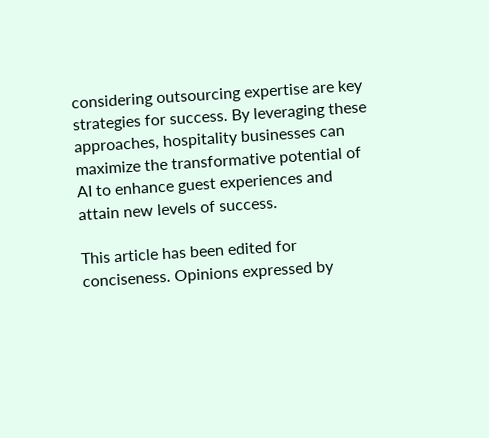considering outsourcing expertise are key strategies for success. By leveraging these approaches, hospitality businesses can maximize the transformative potential of AI to enhance guest experiences and attain new levels of success.

This article has been edited for conciseness. Opinions expressed by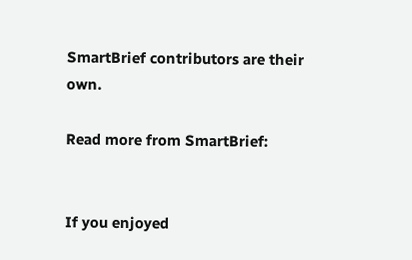SmartBrief contributors are their own.

Read more from SmartBrief:


If you enjoyed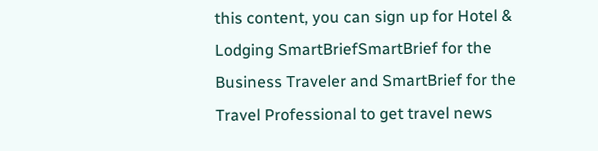this content, you can sign up for Hotel & Lodging SmartBriefSmartBrief for the Business Traveler and SmartBrief for the Travel Professional to get travel news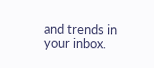and trends in your inbox.